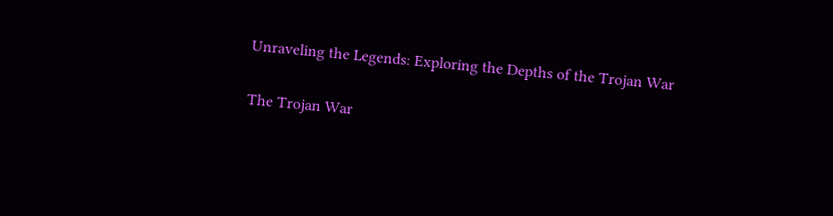Unraveling the Legends: Exploring the Depths of the Trojan War

The Trojan War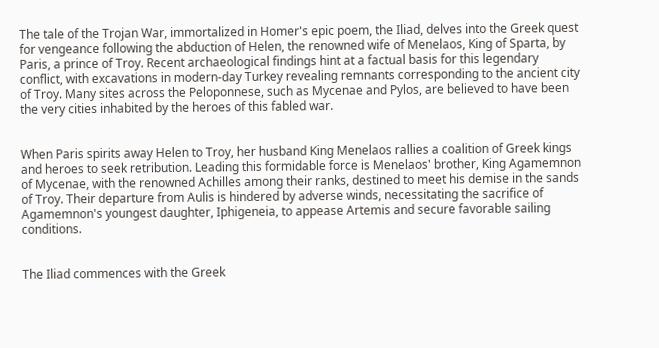The tale of the Trojan War, immortalized in Homer's epic poem, the Iliad, delves into the Greek quest for vengeance following the abduction of Helen, the renowned wife of Menelaos, King of Sparta, by Paris, a prince of Troy. Recent archaeological findings hint at a factual basis for this legendary conflict, with excavations in modern-day Turkey revealing remnants corresponding to the ancient city of Troy. Many sites across the Peloponnese, such as Mycenae and Pylos, are believed to have been the very cities inhabited by the heroes of this fabled war.


When Paris spirits away Helen to Troy, her husband King Menelaos rallies a coalition of Greek kings and heroes to seek retribution. Leading this formidable force is Menelaos' brother, King Agamemnon of Mycenae, with the renowned Achilles among their ranks, destined to meet his demise in the sands of Troy. Their departure from Aulis is hindered by adverse winds, necessitating the sacrifice of Agamemnon's youngest daughter, Iphigeneia, to appease Artemis and secure favorable sailing conditions.


The Iliad commences with the Greek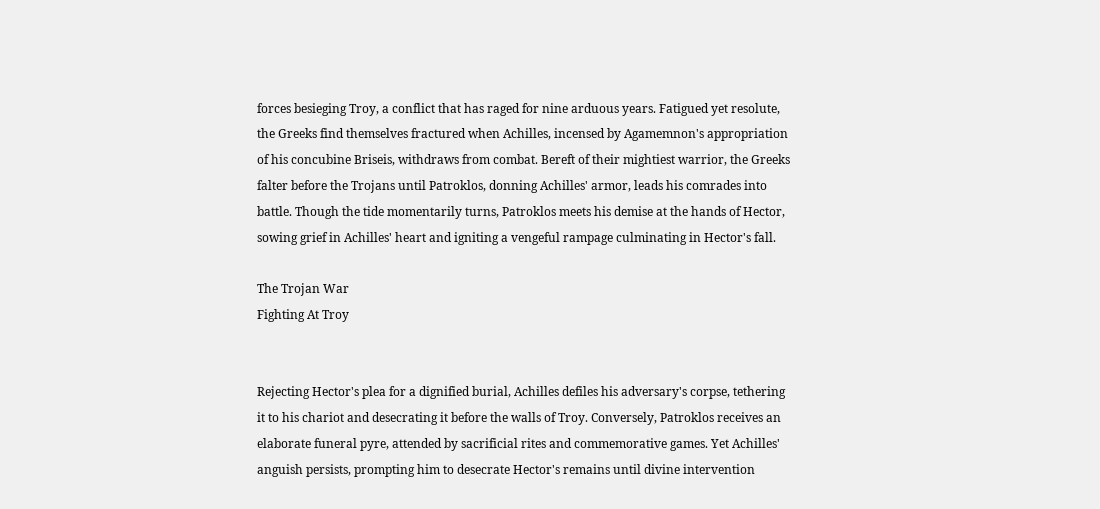forces besieging Troy, a conflict that has raged for nine arduous years. Fatigued yet resolute, the Greeks find themselves fractured when Achilles, incensed by Agamemnon's appropriation of his concubine Briseis, withdraws from combat. Bereft of their mightiest warrior, the Greeks falter before the Trojans until Patroklos, donning Achilles' armor, leads his comrades into battle. Though the tide momentarily turns, Patroklos meets his demise at the hands of Hector, sowing grief in Achilles' heart and igniting a vengeful rampage culminating in Hector's fall.

The Trojan War
Fighting At Troy


Rejecting Hector's plea for a dignified burial, Achilles defiles his adversary's corpse, tethering it to his chariot and desecrating it before the walls of Troy. Conversely, Patroklos receives an elaborate funeral pyre, attended by sacrificial rites and commemorative games. Yet Achilles' anguish persists, prompting him to desecrate Hector's remains until divine intervention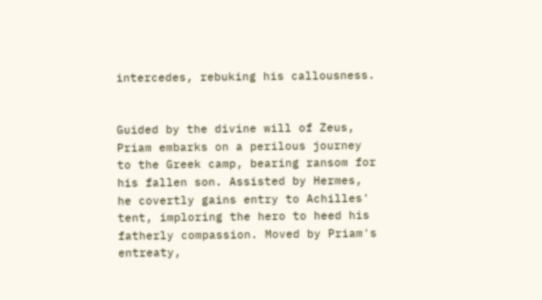intercedes, rebuking his callousness.


Guided by the divine will of Zeus, Priam embarks on a perilous journey to the Greek camp, bearing ransom for his fallen son. Assisted by Hermes, he covertly gains entry to Achilles' tent, imploring the hero to heed his fatherly compassion. Moved by Priam's entreaty,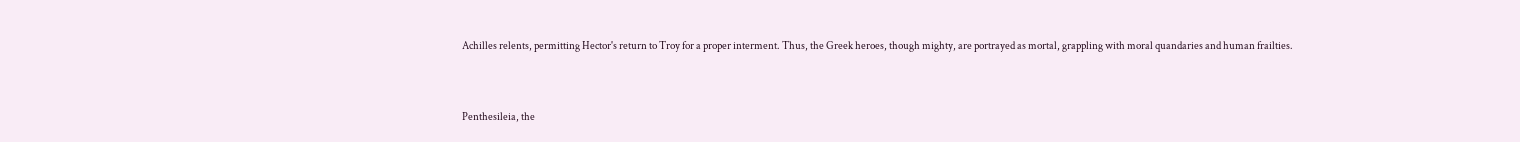Achilles relents, permitting Hector's return to Troy for a proper interment. Thus, the Greek heroes, though mighty, are portrayed as mortal, grappling with moral quandaries and human frailties.


Penthesileia, the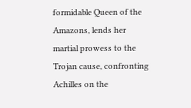formidable Queen of the Amazons, lends her martial prowess to the Trojan cause, confronting Achilles on the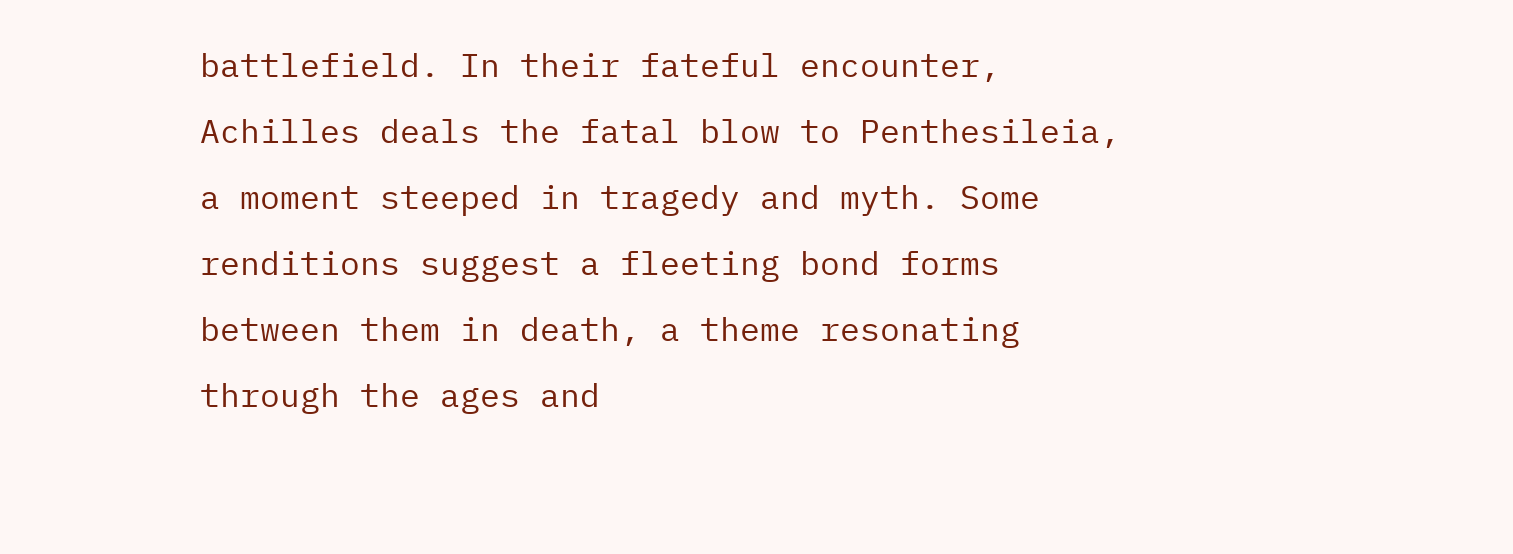battlefield. In their fateful encounter, Achilles deals the fatal blow to Penthesileia, a moment steeped in tragedy and myth. Some renditions suggest a fleeting bond forms between them in death, a theme resonating through the ages and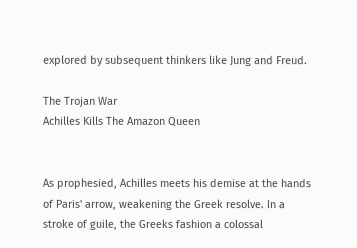explored by subsequent thinkers like Jung and Freud.

The Trojan War
Achilles Kills The Amazon Queen


As prophesied, Achilles meets his demise at the hands of Paris' arrow, weakening the Greek resolve. In a stroke of guile, the Greeks fashion a colossal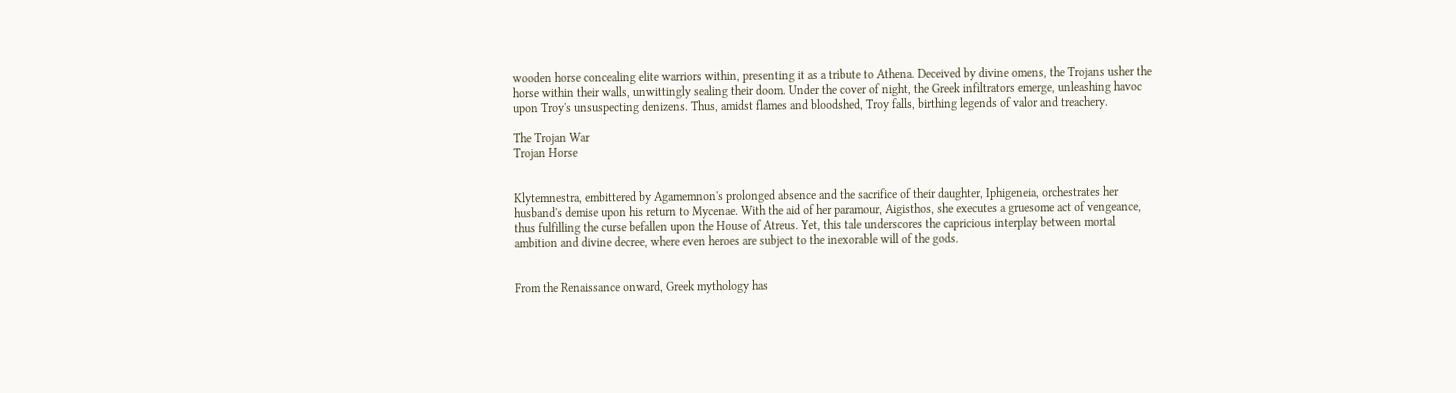wooden horse concealing elite warriors within, presenting it as a tribute to Athena. Deceived by divine omens, the Trojans usher the horse within their walls, unwittingly sealing their doom. Under the cover of night, the Greek infiltrators emerge, unleashing havoc upon Troy's unsuspecting denizens. Thus, amidst flames and bloodshed, Troy falls, birthing legends of valor and treachery.

The Trojan War
Trojan Horse


Klytemnestra, embittered by Agamemnon's prolonged absence and the sacrifice of their daughter, Iphigeneia, orchestrates her husband's demise upon his return to Mycenae. With the aid of her paramour, Aigisthos, she executes a gruesome act of vengeance, thus fulfilling the curse befallen upon the House of Atreus. Yet, this tale underscores the capricious interplay between mortal ambition and divine decree, where even heroes are subject to the inexorable will of the gods.


From the Renaissance onward, Greek mythology has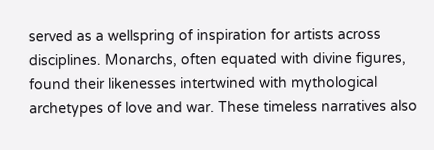served as a wellspring of inspiration for artists across disciplines. Monarchs, often equated with divine figures, found their likenesses intertwined with mythological archetypes of love and war. These timeless narratives also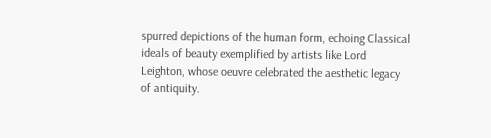spurred depictions of the human form, echoing Classical ideals of beauty exemplified by artists like Lord Leighton, whose oeuvre celebrated the aesthetic legacy of antiquity.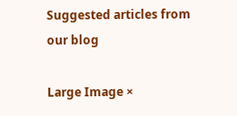Suggested articles from our blog

Large Image ×